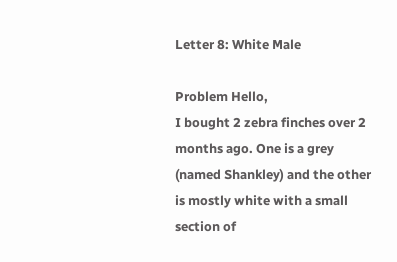Letter 8: White Male

Problem Hello,
I bought 2 zebra finches over 2 months ago. One is a grey (named Shankley) and the other is mostly white with a small section of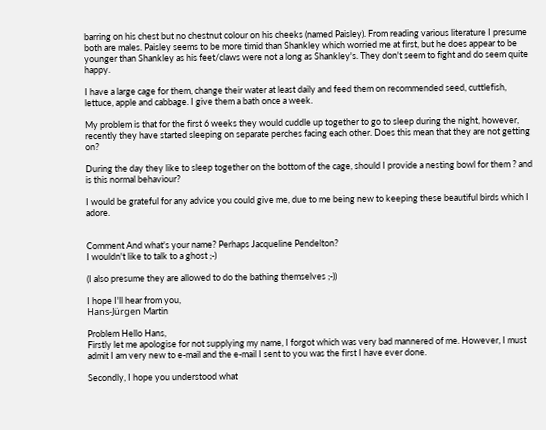barring on his chest but no chestnut colour on his cheeks (named Paisley). From reading various literature I presume both are males. Paisley seems to be more timid than Shankley which worried me at first, but he does appear to be younger than Shankley as his feet/claws were not a long as Shankley's. They don't seem to fight and do seem quite happy.

I have a large cage for them, change their water at least daily and feed them on recommended seed, cuttlefish, lettuce, apple and cabbage. I give them a bath once a week.

My problem is that for the first 6 weeks they would cuddle up together to go to sleep during the night, however, recently they have started sleeping on separate perches facing each other. Does this mean that they are not getting on?

During the day they like to sleep together on the bottom of the cage, should I provide a nesting bowl for them ? and is this normal behaviour?

I would be grateful for any advice you could give me, due to me being new to keeping these beautiful birds which I adore.


Comment And what's your name? Perhaps Jacqueline Pendelton?
I wouldn't like to talk to a ghost ;-)

(I also presume they are allowed to do the bathing themselves ;-))

I hope I'll hear from you,
Hans-Jürgen Martin

Problem Hello Hans,
Firstly let me apologise for not supplying my name, I forgot which was very bad mannered of me. However, I must admit I am very new to e-mail and the e-mail I sent to you was the first I have ever done.

Secondly, I hope you understood what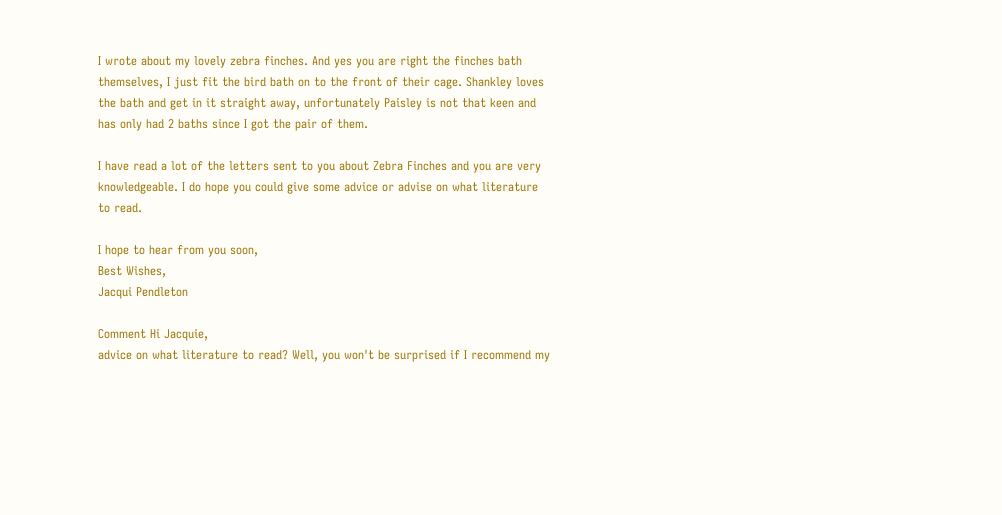I wrote about my lovely zebra finches. And yes you are right the finches bath themselves, I just fit the bird bath on to the front of their cage. Shankley loves the bath and get in it straight away, unfortunately Paisley is not that keen and has only had 2 baths since I got the pair of them.

I have read a lot of the letters sent to you about Zebra Finches and you are very knowledgeable. I do hope you could give some advice or advise on what literature to read.

I hope to hear from you soon,
Best Wishes,
Jacqui Pendleton

Comment Hi Jacquie,
advice on what literature to read? Well, you won't be surprised if I recommend my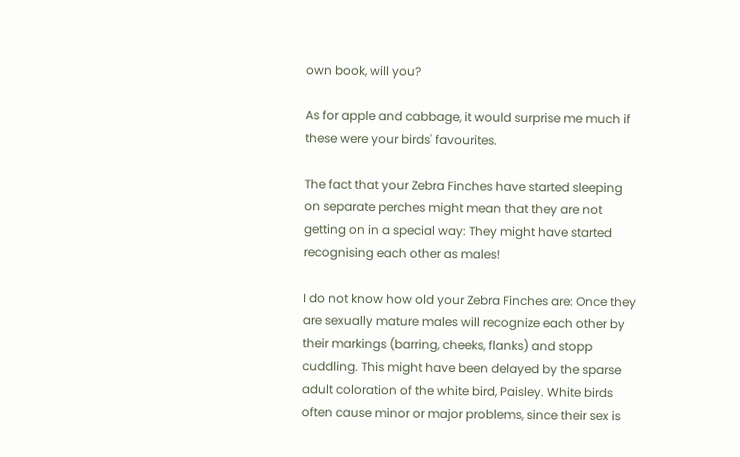own book, will you?

As for apple and cabbage, it would surprise me much if these were your birds' favourites.

The fact that your Zebra Finches have started sleeping on separate perches might mean that they are not getting on in a special way: They might have started recognising each other as males!

I do not know how old your Zebra Finches are: Once they are sexually mature males will recognize each other by their markings (barring, cheeks, flanks) and stopp cuddling. This might have been delayed by the sparse adult coloration of the white bird, Paisley. White birds often cause minor or major problems, since their sex is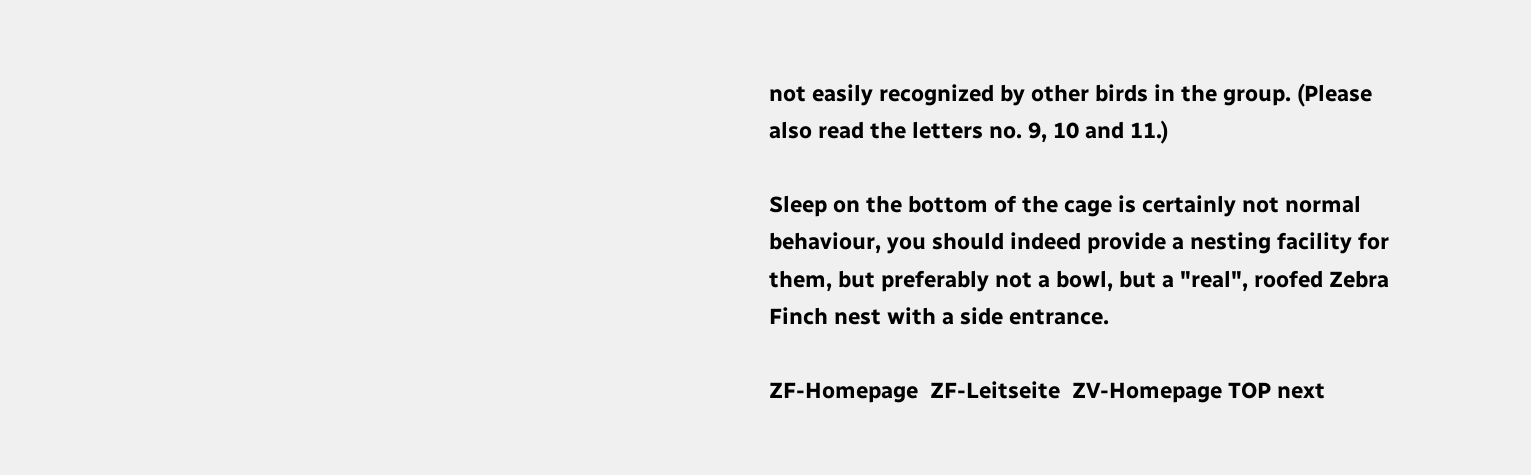not easily recognized by other birds in the group. (Please also read the letters no. 9, 10 and 11.)

Sleep on the bottom of the cage is certainly not normal behaviour, you should indeed provide a nesting facility for them, but preferably not a bowl, but a "real", roofed Zebra Finch nest with a side entrance.

ZF-Homepage  ZF-Leitseite  ZV-Homepage TOP next